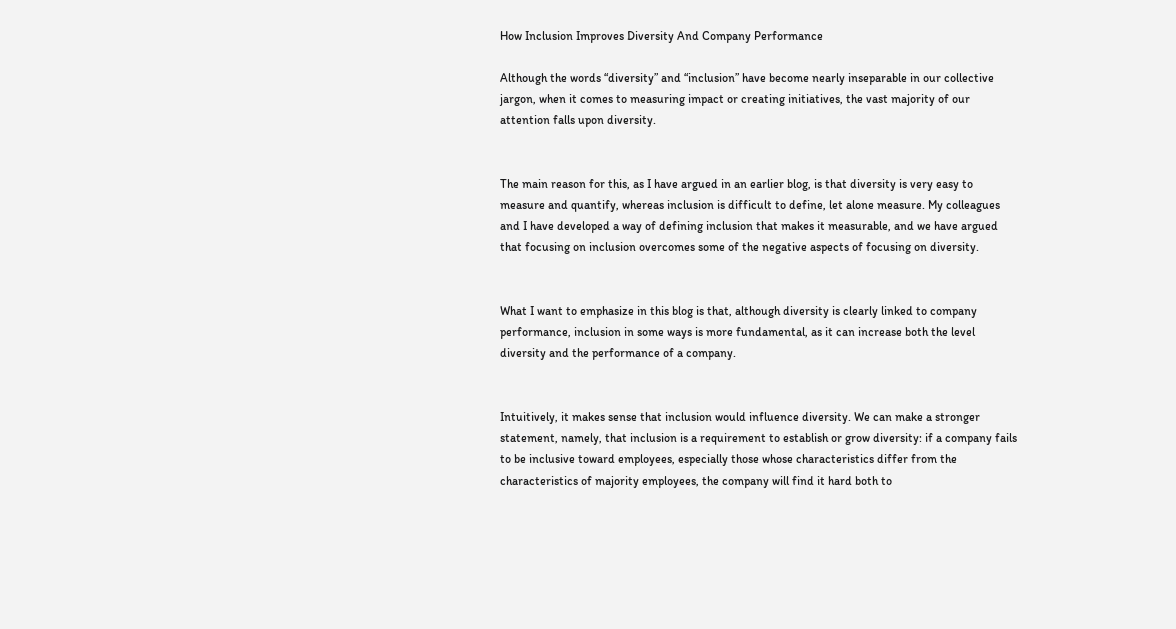How Inclusion Improves Diversity And Company Performance

Although the words “diversity” and “inclusion” have become nearly inseparable in our collective jargon, when it comes to measuring impact or creating initiatives, the vast majority of our attention falls upon diversity.


The main reason for this, as I have argued in an earlier blog, is that diversity is very easy to measure and quantify, whereas inclusion is difficult to define, let alone measure. My colleagues and I have developed a way of defining inclusion that makes it measurable, and we have argued that focusing on inclusion overcomes some of the negative aspects of focusing on diversity.


What I want to emphasize in this blog is that, although diversity is clearly linked to company performance, inclusion in some ways is more fundamental, as it can increase both the level diversity and the performance of a company.


Intuitively, it makes sense that inclusion would influence diversity. We can make a stronger statement, namely, that inclusion is a requirement to establish or grow diversity: if a company fails to be inclusive toward employees, especially those whose characteristics differ from the characteristics of majority employees, the company will find it hard both to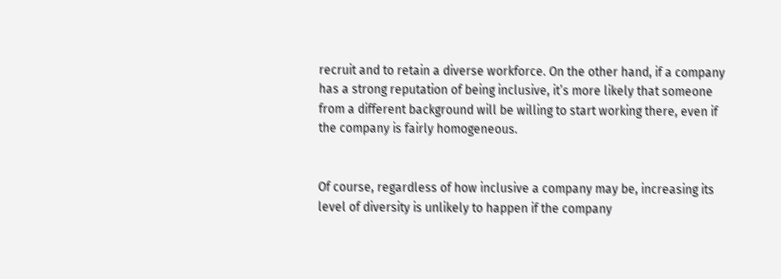recruit and to retain a diverse workforce. On the other hand, if a company has a strong reputation of being inclusive, it’s more likely that someone from a different background will be willing to start working there, even if the company is fairly homogeneous.


Of course, regardless of how inclusive a company may be, increasing its level of diversity is unlikely to happen if the company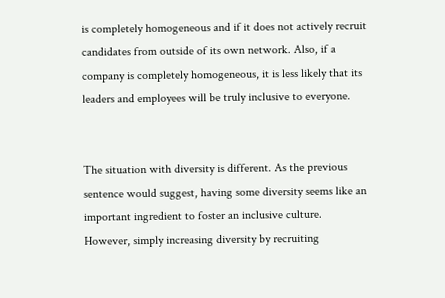is completely homogeneous and if it does not actively recruit candidates from outside of its own network. Also, if a company is completely homogeneous, it is less likely that its leaders and employees will be truly inclusive to everyone.


The situation with diversity is different. As the previous sentence would suggest, having some diversity seems like an important ingredient to foster an inclusive culture. However, simply increasing diversity by recruiting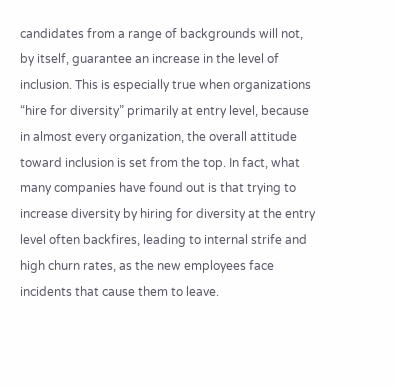candidates from a range of backgrounds will not, by itself, guarantee an increase in the level of inclusion. This is especially true when organizations “hire for diversity” primarily at entry level, because in almost every organization, the overall attitude toward inclusion is set from the top. In fact, what many companies have found out is that trying to increase diversity by hiring for diversity at the entry level often backfires, leading to internal strife and high churn rates, as the new employees face incidents that cause them to leave.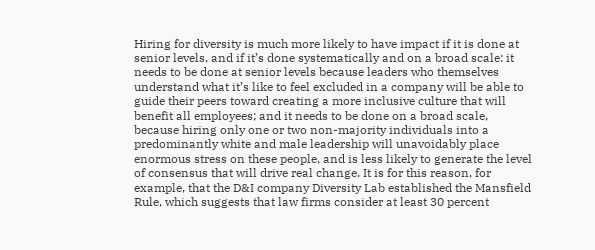Hiring for diversity is much more likely to have impact if it is done at senior levels, and if it’s done systematically and on a broad scale: it needs to be done at senior levels because leaders who themselves understand what it’s like to feel excluded in a company will be able to guide their peers toward creating a more inclusive culture that will benefit all employees; and it needs to be done on a broad scale, because hiring only one or two non-majority individuals into a predominantly white and male leadership will unavoidably place enormous stress on these people, and is less likely to generate the level of consensus that will drive real change. It is for this reason, for example, that the D&I company Diversity Lab established the Mansfield Rule, which suggests that law firms consider at least 30 percent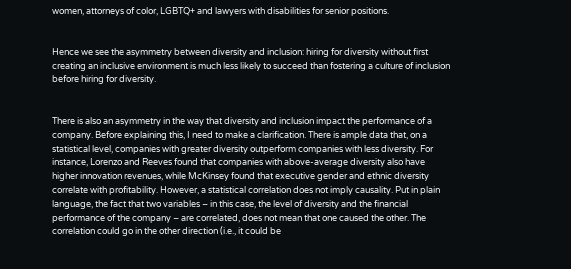women, attorneys of color, LGBTQ+ and lawyers with disabilities for senior positions.


Hence we see the asymmetry between diversity and inclusion: hiring for diversity without first creating an inclusive environment is much less likely to succeed than fostering a culture of inclusion before hiring for diversity.


There is also an asymmetry in the way that diversity and inclusion impact the performance of a company. Before explaining this, I need to make a clarification. There is ample data that, on a statistical level, companies with greater diversity outperform companies with less diversity. For instance, Lorenzo and Reeves found that companies with above-average diversity also have higher innovation revenues, while McKinsey found that executive gender and ethnic diversity correlate with profitability. However, a statistical correlation does not imply causality. Put in plain language, the fact that two variables – in this case, the level of diversity and the financial performance of the company – are correlated, does not mean that one caused the other. The correlation could go in the other direction (i.e., it could be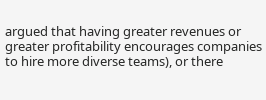argued that having greater revenues or greater profitability encourages companies to hire more diverse teams), or there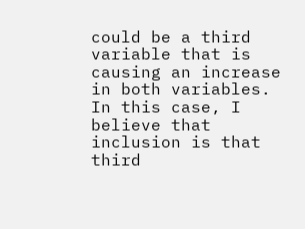could be a third variable that is causing an increase in both variables. In this case, I believe that inclusion is that third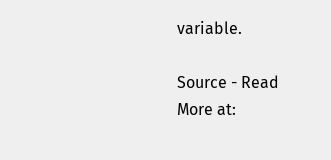variable.

Source - Read More at: